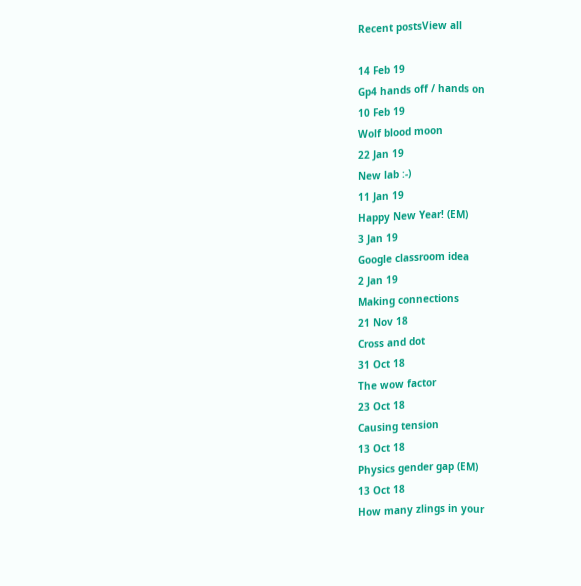Recent postsView all

14 Feb 19
Gp4 hands off / hands on
10 Feb 19
Wolf blood moon
22 Jan 19
New lab :-)
11 Jan 19
Happy New Year! (EM)
3 Jan 19
Google classroom idea
2 Jan 19
Making connections
21 Nov 18
Cross and dot
31 Oct 18
The wow factor
23 Oct 18
Causing tension
13 Oct 18
Physics gender gap (EM)
13 Oct 18
How many zlings in your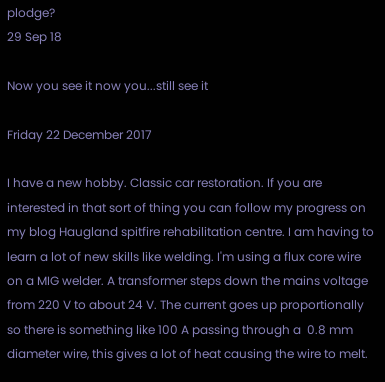plodge?
29 Sep 18

Now you see it now you...still see it

Friday 22 December 2017

I have a new hobby. Classic car restoration. If you are interested in that sort of thing you can follow my progress on my blog Haugland spitfire rehabilitation centre. I am having to learn a lot of new skills like welding. I'm using a flux core wire on a MIG welder. A transformer steps down the mains voltage from 220 V to about 24 V. The current goes up proportionally so there is something like 100 A passing through a  0.8 mm diameter wire, this gives a lot of heat causing the wire to melt.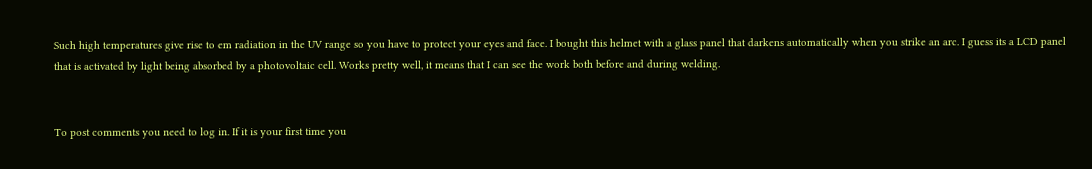Such high temperatures give rise to em radiation in the UV range so you have to protect your eyes and face. I bought this helmet with a glass panel that darkens automatically when you strike an arc. I guess its a LCD panel that is activated by light being absorbed by a photovoltaic cell. Works pretty well, it means that I can see the work both before and during welding.


To post comments you need to log in. If it is your first time you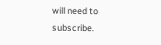will need to subscribe.